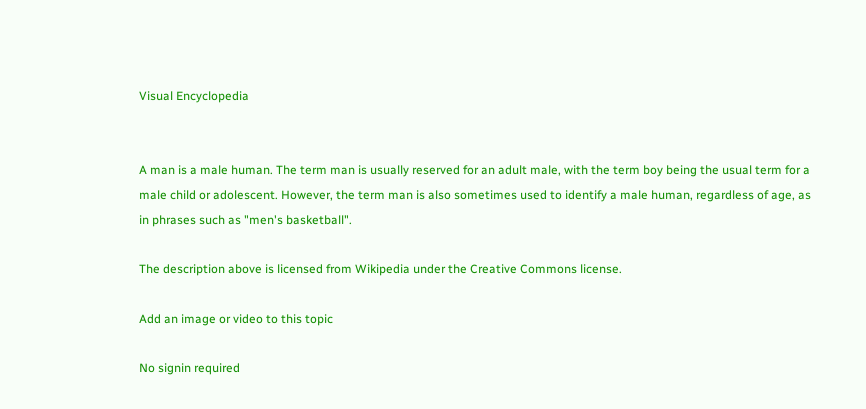Visual Encyclopedia


A man is a male human. The term man is usually reserved for an adult male, with the term boy being the usual term for a male child or adolescent. However, the term man is also sometimes used to identify a male human, regardless of age, as in phrases such as "men's basketball".

The description above is licensed from Wikipedia under the Creative Commons license.

Add an image or video to this topic

No signin required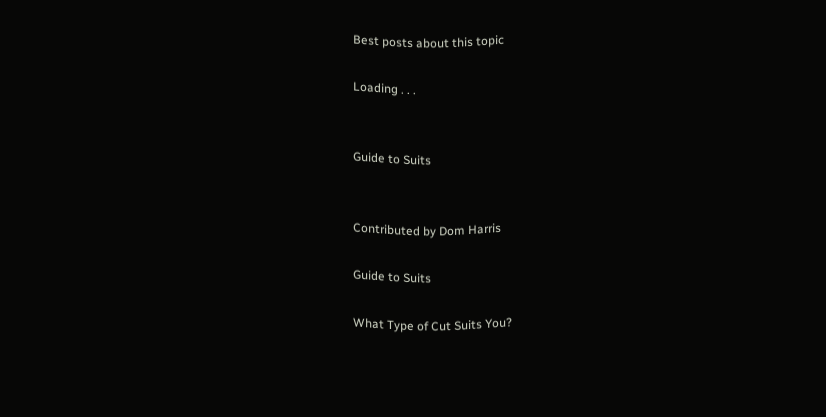Best posts about this topic

Loading . . .


Guide to Suits


Contributed by Dom Harris

Guide to Suits

What Type of Cut Suits You?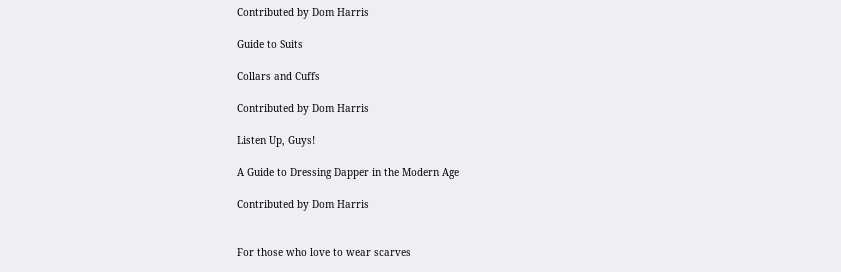Contributed by Dom Harris

Guide to Suits

Collars and Cuffs

Contributed by Dom Harris

Listen Up, Guys!

A Guide to Dressing Dapper in the Modern Age

Contributed by Dom Harris


For those who love to wear scarves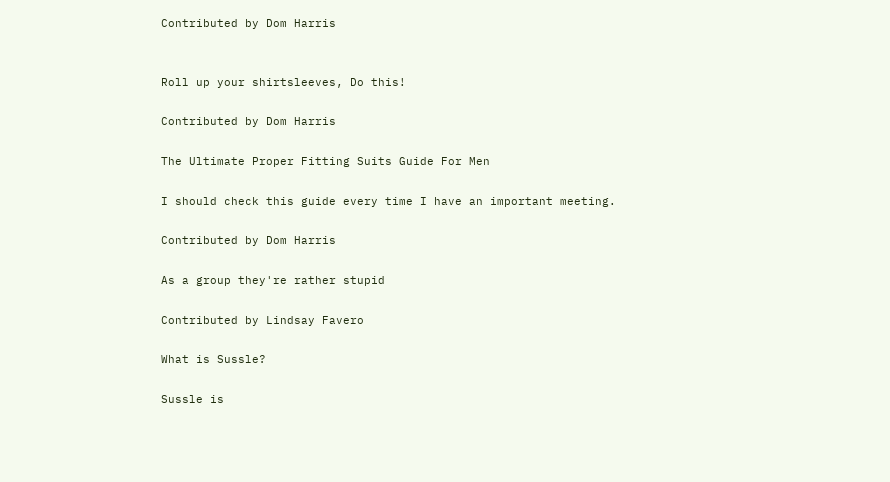Contributed by Dom Harris


Roll up your shirtsleeves, Do this!

Contributed by Dom Harris

The Ultimate Proper Fitting Suits Guide For Men

I should check this guide every time I have an important meeting.

Contributed by Dom Harris

As a group they're rather stupid

Contributed by Lindsay Favero

What is Sussle?

Sussle is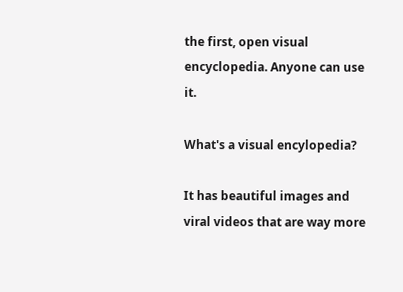the first, open visual encyclopedia. Anyone can use it.

What's a visual encylopedia?

It has beautiful images and viral videos that are way more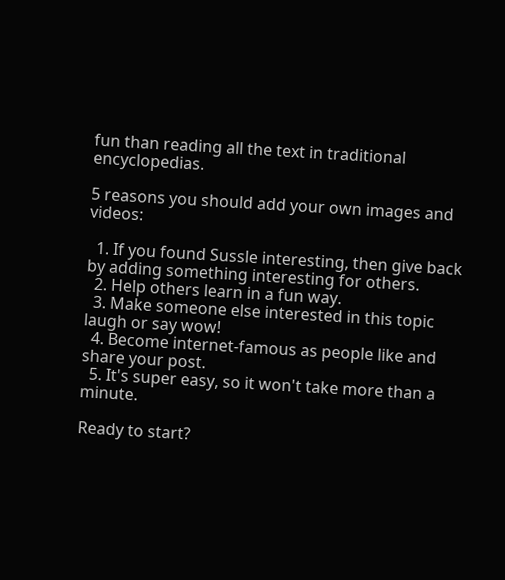fun than reading all the text in traditional encyclopedias.

5 reasons you should add your own images and videos:

  1. If you found Sussle interesting, then give back by adding something interesting for others.
  2. Help others learn in a fun way.
  3. Make someone else interested in this topic laugh or say wow!
  4. Become internet-famous as people like and share your post.
  5. It's super easy, so it won't take more than a minute.

Ready to start?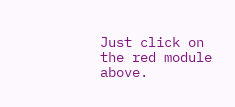Just click on the red module above.